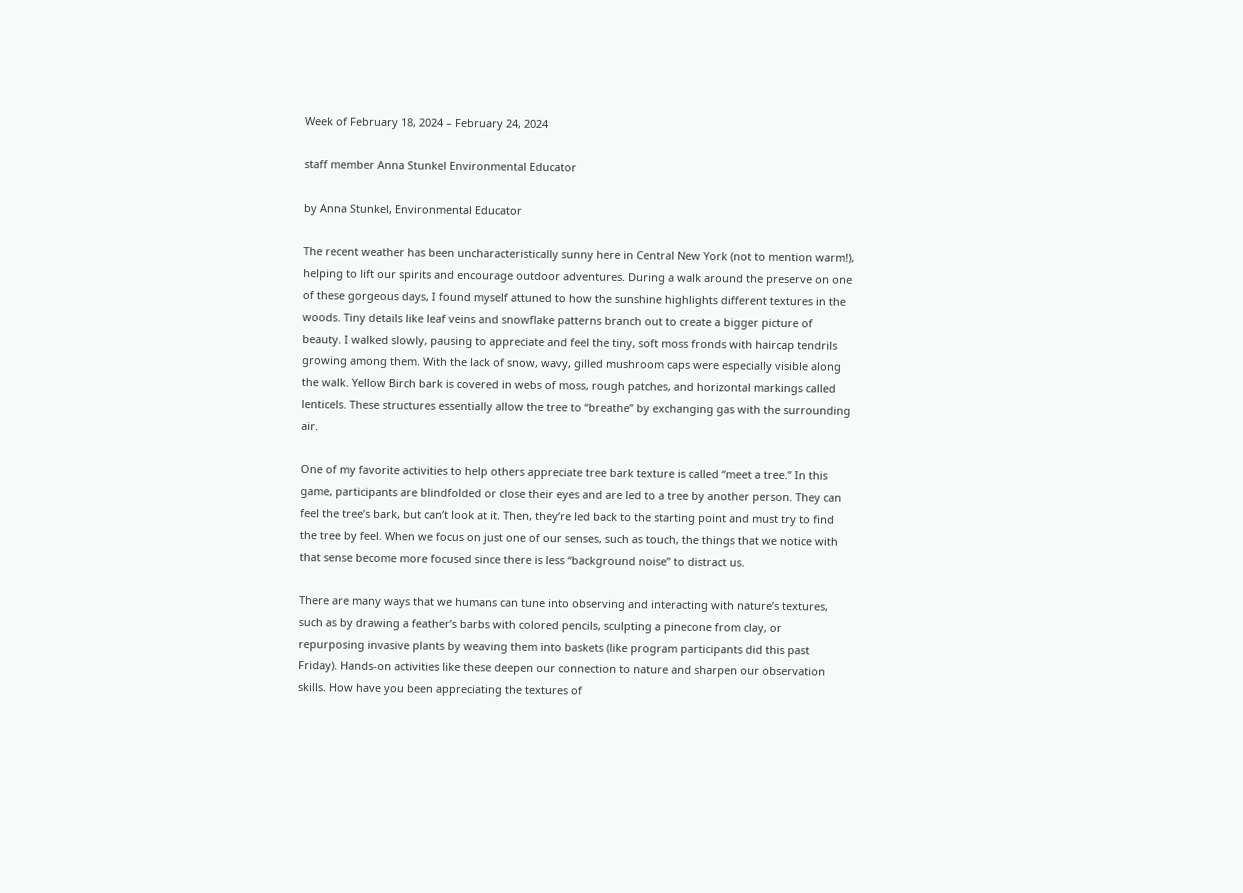Week of February 18, 2024 – February 24, 2024

staff member Anna Stunkel Environmental Educator

by Anna Stunkel, Environmental Educator

The recent weather has been uncharacteristically sunny here in Central New York (not to mention warm!), helping to lift our spirits and encourage outdoor adventures. During a walk around the preserve on one of these gorgeous days, I found myself attuned to how the sunshine highlights different textures in the woods. Tiny details like leaf veins and snowflake patterns branch out to create a bigger picture of beauty. I walked slowly, pausing to appreciate and feel the tiny, soft moss fronds with haircap tendrils growing among them. With the lack of snow, wavy, gilled mushroom caps were especially visible along the walk. Yellow Birch bark is covered in webs of moss, rough patches, and horizontal markings called lenticels. These structures essentially allow the tree to “breathe” by exchanging gas with the surrounding air.

One of my favorite activities to help others appreciate tree bark texture is called “meet a tree.” In this game, participants are blindfolded or close their eyes and are led to a tree by another person. They can feel the tree’s bark, but can’t look at it. Then, they’re led back to the starting point and must try to find the tree by feel. When we focus on just one of our senses, such as touch, the things that we notice with that sense become more focused since there is less “background noise” to distract us.

There are many ways that we humans can tune into observing and interacting with nature’s textures, such as by drawing a feather’s barbs with colored pencils, sculpting a pinecone from clay, or repurposing invasive plants by weaving them into baskets (like program participants did this past Friday). Hands-on activities like these deepen our connection to nature and sharpen our observation skills. How have you been appreciating the textures of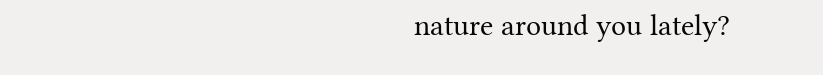nature around you lately?